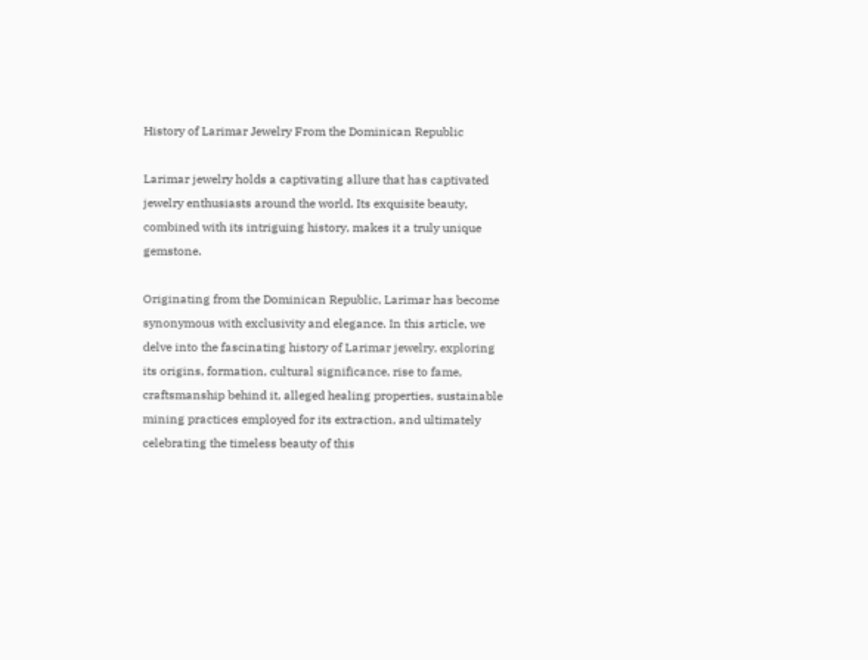History of Larimar Jewelry From the Dominican Republic

Larimar jewelry holds a captivating allure that has captivated jewelry enthusiasts around the world. Its exquisite beauty, combined with its intriguing history, makes it a truly unique gemstone.

Originating from the Dominican Republic, Larimar has become synonymous with exclusivity and elegance. In this article, we delve into the fascinating history of Larimar jewelry, exploring its origins, formation, cultural significance, rise to fame, craftsmanship behind it, alleged healing properties, sustainable mining practices employed for its extraction, and ultimately celebrating the timeless beauty of this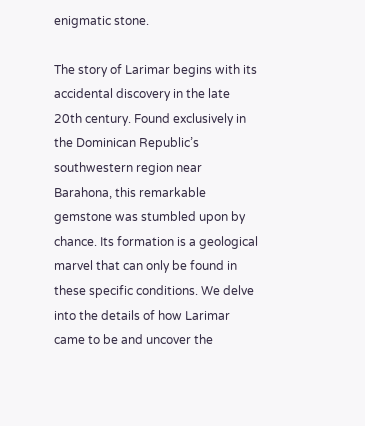enigmatic stone.

The story of Larimar begins with its accidental discovery in the late 20th century. Found exclusively in the Dominican Republic’s southwestern region near Barahona, this remarkable gemstone was stumbled upon by chance. Its formation is a geological marvel that can only be found in these specific conditions. We delve into the details of how Larimar came to be and uncover the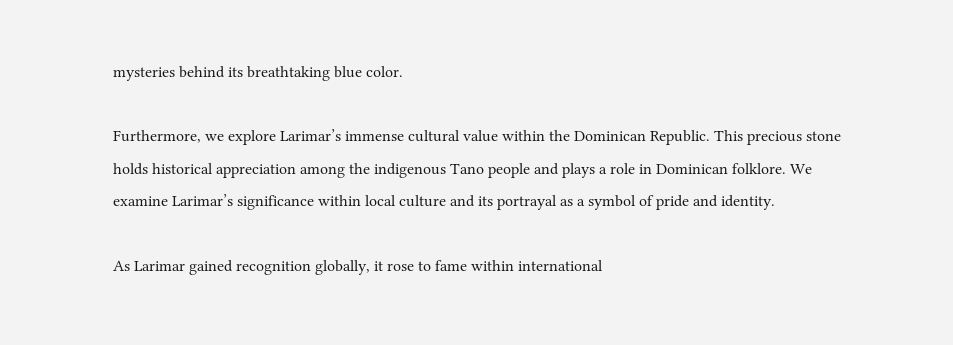mysteries behind its breathtaking blue color.

Furthermore, we explore Larimar’s immense cultural value within the Dominican Republic. This precious stone holds historical appreciation among the indigenous Tano people and plays a role in Dominican folklore. We examine Larimar’s significance within local culture and its portrayal as a symbol of pride and identity.

As Larimar gained recognition globally, it rose to fame within international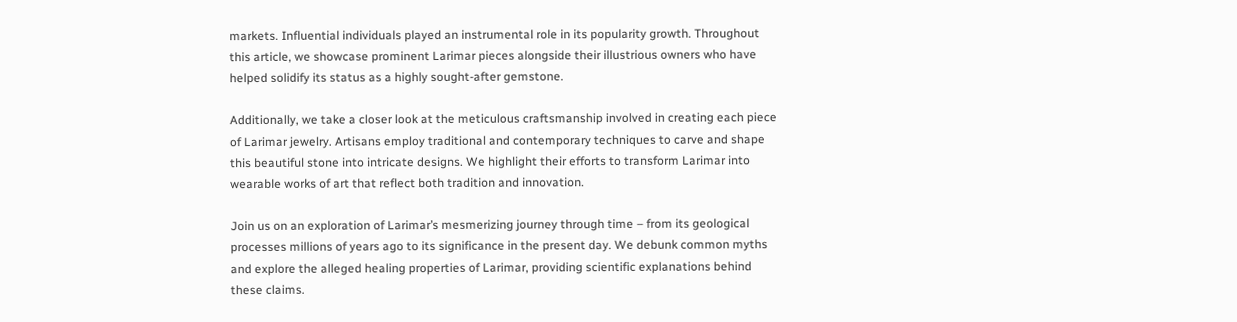markets. Influential individuals played an instrumental role in its popularity growth. Throughout this article, we showcase prominent Larimar pieces alongside their illustrious owners who have helped solidify its status as a highly sought-after gemstone.

Additionally, we take a closer look at the meticulous craftsmanship involved in creating each piece of Larimar jewelry. Artisans employ traditional and contemporary techniques to carve and shape this beautiful stone into intricate designs. We highlight their efforts to transform Larimar into wearable works of art that reflect both tradition and innovation.

Join us on an exploration of Larimar’s mesmerizing journey through time – from its geological processes millions of years ago to its significance in the present day. We debunk common myths and explore the alleged healing properties of Larimar, providing scientific explanations behind these claims.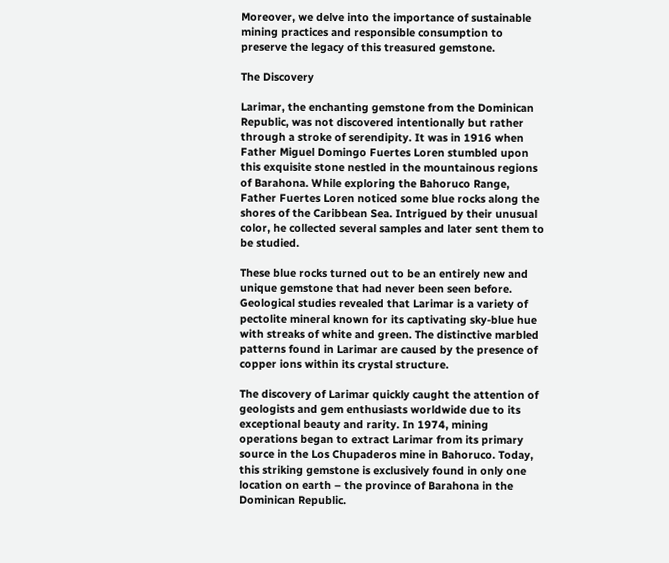Moreover, we delve into the importance of sustainable mining practices and responsible consumption to preserve the legacy of this treasured gemstone.

The Discovery

Larimar, the enchanting gemstone from the Dominican Republic, was not discovered intentionally but rather through a stroke of serendipity. It was in 1916 when Father Miguel Domingo Fuertes Loren stumbled upon this exquisite stone nestled in the mountainous regions of Barahona. While exploring the Bahoruco Range, Father Fuertes Loren noticed some blue rocks along the shores of the Caribbean Sea. Intrigued by their unusual color, he collected several samples and later sent them to be studied.

These blue rocks turned out to be an entirely new and unique gemstone that had never been seen before. Geological studies revealed that Larimar is a variety of pectolite mineral known for its captivating sky-blue hue with streaks of white and green. The distinctive marbled patterns found in Larimar are caused by the presence of copper ions within its crystal structure.

The discovery of Larimar quickly caught the attention of geologists and gem enthusiasts worldwide due to its exceptional beauty and rarity. In 1974, mining operations began to extract Larimar from its primary source in the Los Chupaderos mine in Bahoruco. Today, this striking gemstone is exclusively found in only one location on earth – the province of Barahona in the Dominican Republic.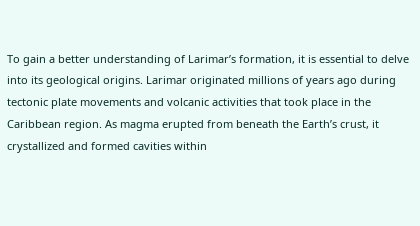To gain a better understanding of Larimar’s formation, it is essential to delve into its geological origins. Larimar originated millions of years ago during tectonic plate movements and volcanic activities that took place in the Caribbean region. As magma erupted from beneath the Earth’s crust, it crystallized and formed cavities within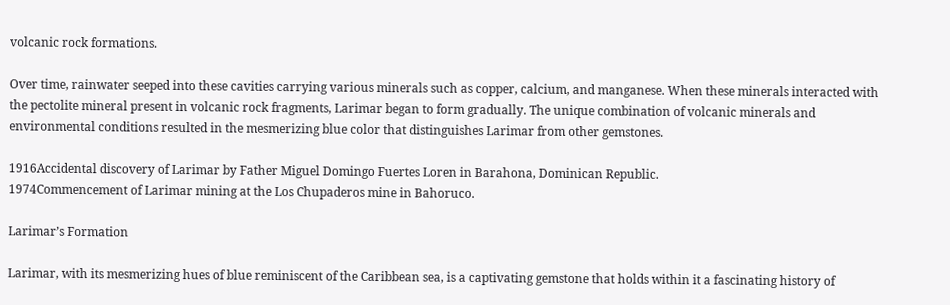volcanic rock formations.

Over time, rainwater seeped into these cavities carrying various minerals such as copper, calcium, and manganese. When these minerals interacted with the pectolite mineral present in volcanic rock fragments, Larimar began to form gradually. The unique combination of volcanic minerals and environmental conditions resulted in the mesmerizing blue color that distinguishes Larimar from other gemstones.

1916Accidental discovery of Larimar by Father Miguel Domingo Fuertes Loren in Barahona, Dominican Republic.
1974Commencement of Larimar mining at the Los Chupaderos mine in Bahoruco.

Larimar’s Formation

Larimar, with its mesmerizing hues of blue reminiscent of the Caribbean sea, is a captivating gemstone that holds within it a fascinating history of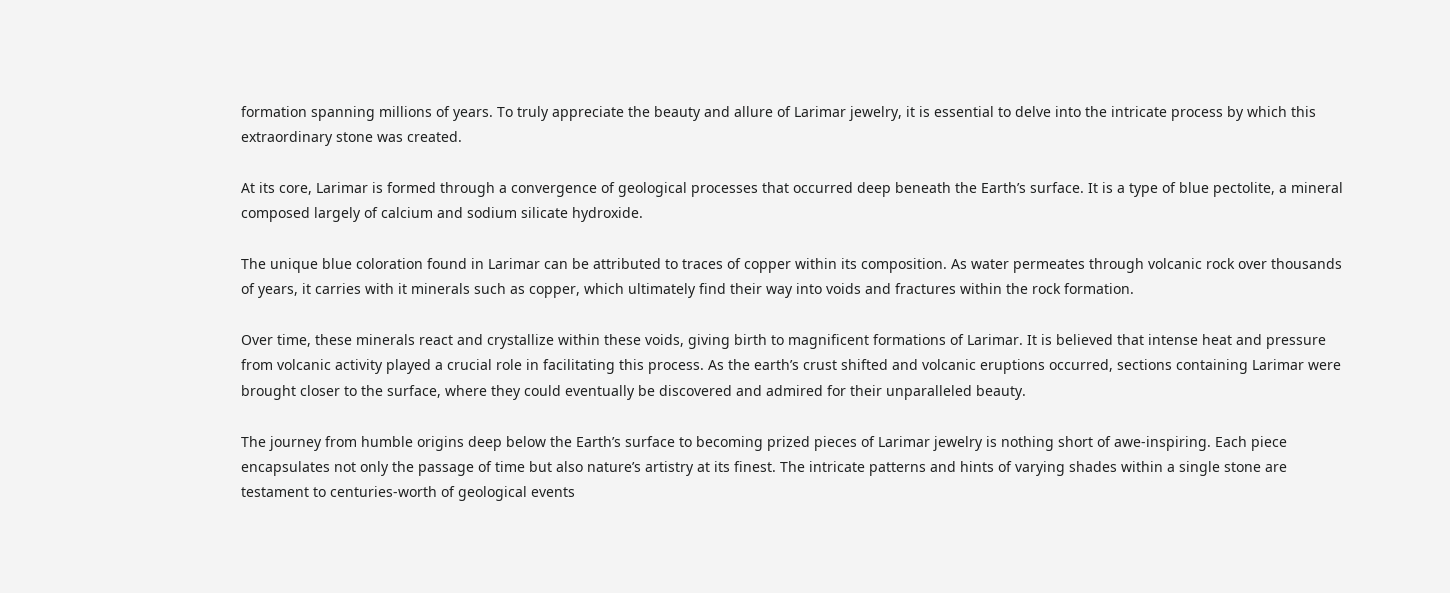formation spanning millions of years. To truly appreciate the beauty and allure of Larimar jewelry, it is essential to delve into the intricate process by which this extraordinary stone was created.

At its core, Larimar is formed through a convergence of geological processes that occurred deep beneath the Earth’s surface. It is a type of blue pectolite, a mineral composed largely of calcium and sodium silicate hydroxide.

The unique blue coloration found in Larimar can be attributed to traces of copper within its composition. As water permeates through volcanic rock over thousands of years, it carries with it minerals such as copper, which ultimately find their way into voids and fractures within the rock formation.

Over time, these minerals react and crystallize within these voids, giving birth to magnificent formations of Larimar. It is believed that intense heat and pressure from volcanic activity played a crucial role in facilitating this process. As the earth’s crust shifted and volcanic eruptions occurred, sections containing Larimar were brought closer to the surface, where they could eventually be discovered and admired for their unparalleled beauty.

The journey from humble origins deep below the Earth’s surface to becoming prized pieces of Larimar jewelry is nothing short of awe-inspiring. Each piece encapsulates not only the passage of time but also nature’s artistry at its finest. The intricate patterns and hints of varying shades within a single stone are testament to centuries-worth of geological events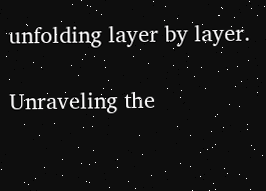unfolding layer by layer.

Unraveling the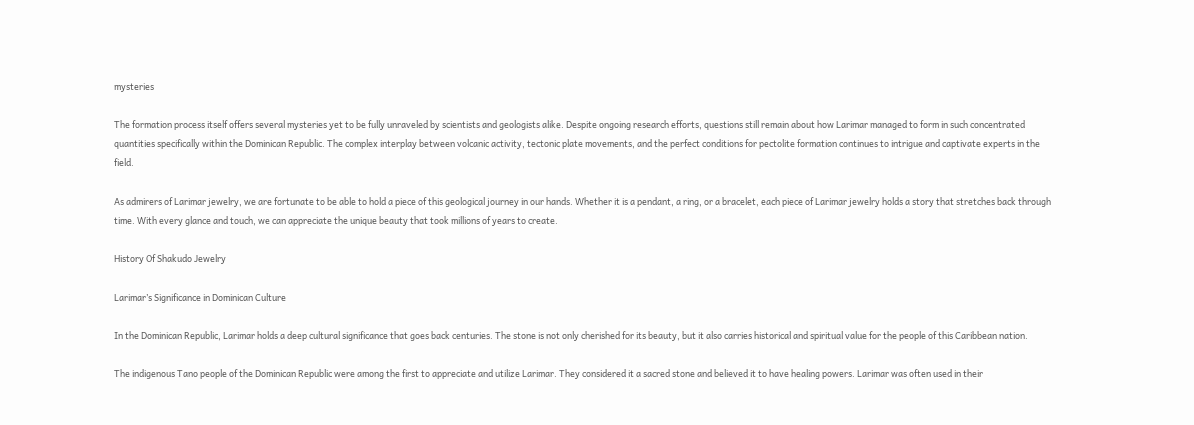mysteries

The formation process itself offers several mysteries yet to be fully unraveled by scientists and geologists alike. Despite ongoing research efforts, questions still remain about how Larimar managed to form in such concentrated quantities specifically within the Dominican Republic. The complex interplay between volcanic activity, tectonic plate movements, and the perfect conditions for pectolite formation continues to intrigue and captivate experts in the field.

As admirers of Larimar jewelry, we are fortunate to be able to hold a piece of this geological journey in our hands. Whether it is a pendant, a ring, or a bracelet, each piece of Larimar jewelry holds a story that stretches back through time. With every glance and touch, we can appreciate the unique beauty that took millions of years to create.

History Of Shakudo Jewelry

Larimar’s Significance in Dominican Culture

In the Dominican Republic, Larimar holds a deep cultural significance that goes back centuries. The stone is not only cherished for its beauty, but it also carries historical and spiritual value for the people of this Caribbean nation.

The indigenous Tano people of the Dominican Republic were among the first to appreciate and utilize Larimar. They considered it a sacred stone and believed it to have healing powers. Larimar was often used in their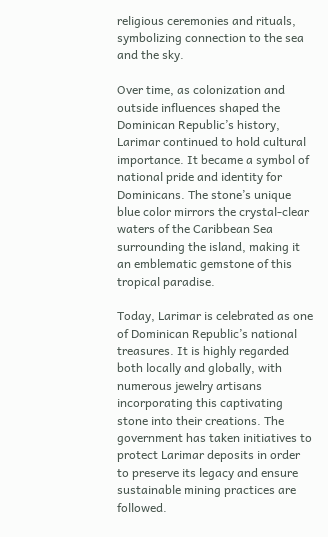religious ceremonies and rituals, symbolizing connection to the sea and the sky.

Over time, as colonization and outside influences shaped the Dominican Republic’s history, Larimar continued to hold cultural importance. It became a symbol of national pride and identity for Dominicans. The stone’s unique blue color mirrors the crystal-clear waters of the Caribbean Sea surrounding the island, making it an emblematic gemstone of this tropical paradise.

Today, Larimar is celebrated as one of Dominican Republic’s national treasures. It is highly regarded both locally and globally, with numerous jewelry artisans incorporating this captivating stone into their creations. The government has taken initiatives to protect Larimar deposits in order to preserve its legacy and ensure sustainable mining practices are followed.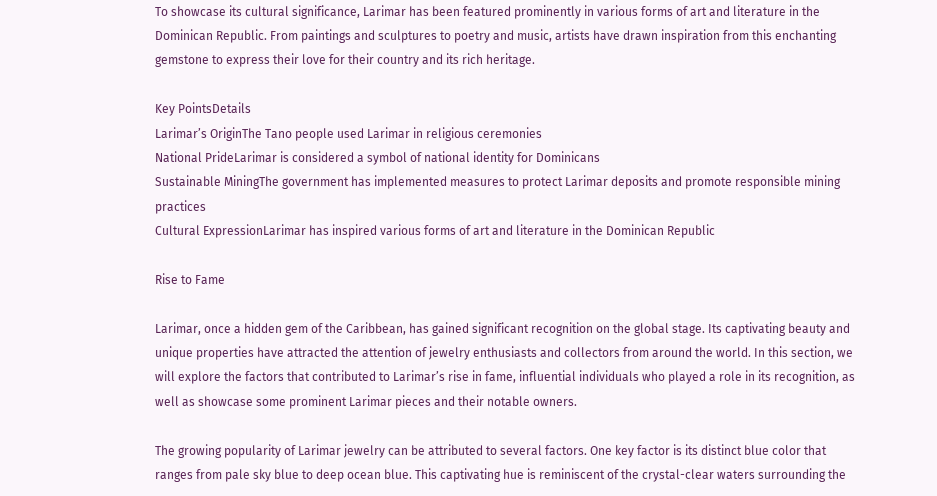To showcase its cultural significance, Larimar has been featured prominently in various forms of art and literature in the Dominican Republic. From paintings and sculptures to poetry and music, artists have drawn inspiration from this enchanting gemstone to express their love for their country and its rich heritage.

Key PointsDetails
Larimar’s OriginThe Tano people used Larimar in religious ceremonies
National PrideLarimar is considered a symbol of national identity for Dominicans
Sustainable MiningThe government has implemented measures to protect Larimar deposits and promote responsible mining practices
Cultural ExpressionLarimar has inspired various forms of art and literature in the Dominican Republic

Rise to Fame

Larimar, once a hidden gem of the Caribbean, has gained significant recognition on the global stage. Its captivating beauty and unique properties have attracted the attention of jewelry enthusiasts and collectors from around the world. In this section, we will explore the factors that contributed to Larimar’s rise in fame, influential individuals who played a role in its recognition, as well as showcase some prominent Larimar pieces and their notable owners.

The growing popularity of Larimar jewelry can be attributed to several factors. One key factor is its distinct blue color that ranges from pale sky blue to deep ocean blue. This captivating hue is reminiscent of the crystal-clear waters surrounding the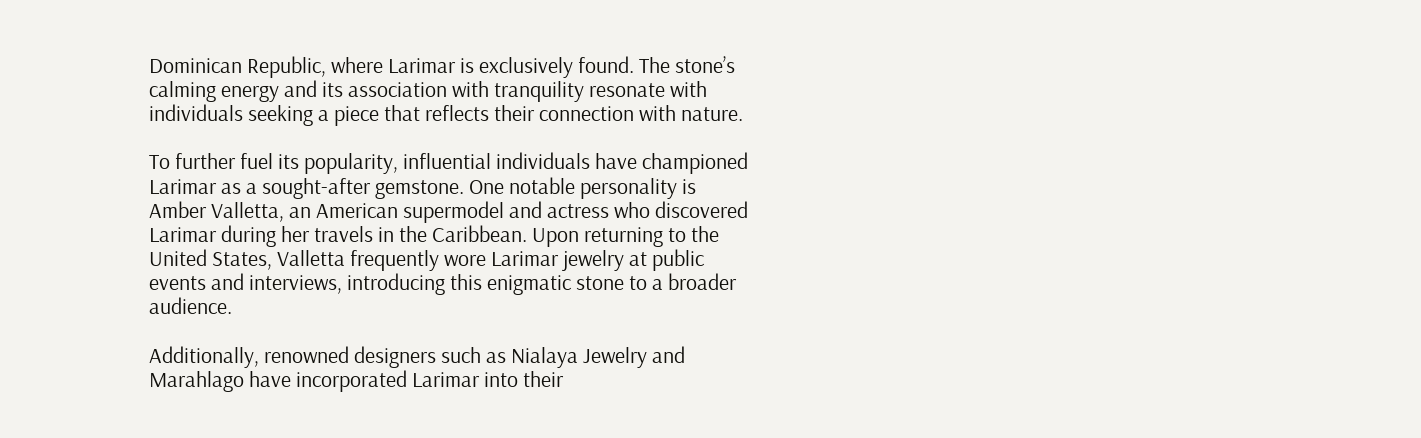Dominican Republic, where Larimar is exclusively found. The stone’s calming energy and its association with tranquility resonate with individuals seeking a piece that reflects their connection with nature.

To further fuel its popularity, influential individuals have championed Larimar as a sought-after gemstone. One notable personality is Amber Valletta, an American supermodel and actress who discovered Larimar during her travels in the Caribbean. Upon returning to the United States, Valletta frequently wore Larimar jewelry at public events and interviews, introducing this enigmatic stone to a broader audience.

Additionally, renowned designers such as Nialaya Jewelry and Marahlago have incorporated Larimar into their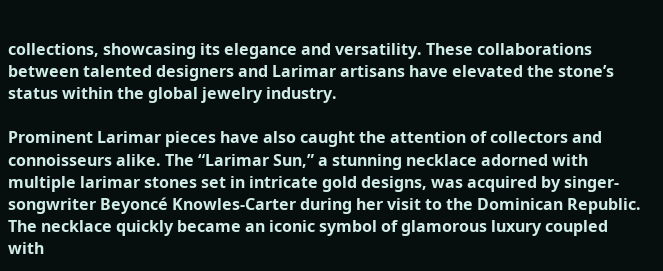collections, showcasing its elegance and versatility. These collaborations between talented designers and Larimar artisans have elevated the stone’s status within the global jewelry industry.

Prominent Larimar pieces have also caught the attention of collectors and connoisseurs alike. The “Larimar Sun,” a stunning necklace adorned with multiple larimar stones set in intricate gold designs, was acquired by singer-songwriter Beyoncé Knowles-Carter during her visit to the Dominican Republic. The necklace quickly became an iconic symbol of glamorous luxury coupled with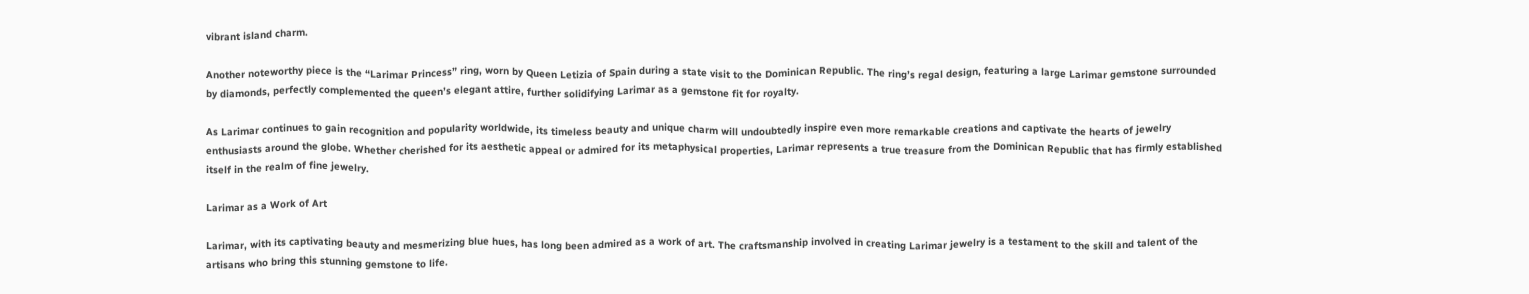vibrant island charm.

Another noteworthy piece is the “Larimar Princess” ring, worn by Queen Letizia of Spain during a state visit to the Dominican Republic. The ring’s regal design, featuring a large Larimar gemstone surrounded by diamonds, perfectly complemented the queen’s elegant attire, further solidifying Larimar as a gemstone fit for royalty.

As Larimar continues to gain recognition and popularity worldwide, its timeless beauty and unique charm will undoubtedly inspire even more remarkable creations and captivate the hearts of jewelry enthusiasts around the globe. Whether cherished for its aesthetic appeal or admired for its metaphysical properties, Larimar represents a true treasure from the Dominican Republic that has firmly established itself in the realm of fine jewelry.

Larimar as a Work of Art

Larimar, with its captivating beauty and mesmerizing blue hues, has long been admired as a work of art. The craftsmanship involved in creating Larimar jewelry is a testament to the skill and talent of the artisans who bring this stunning gemstone to life.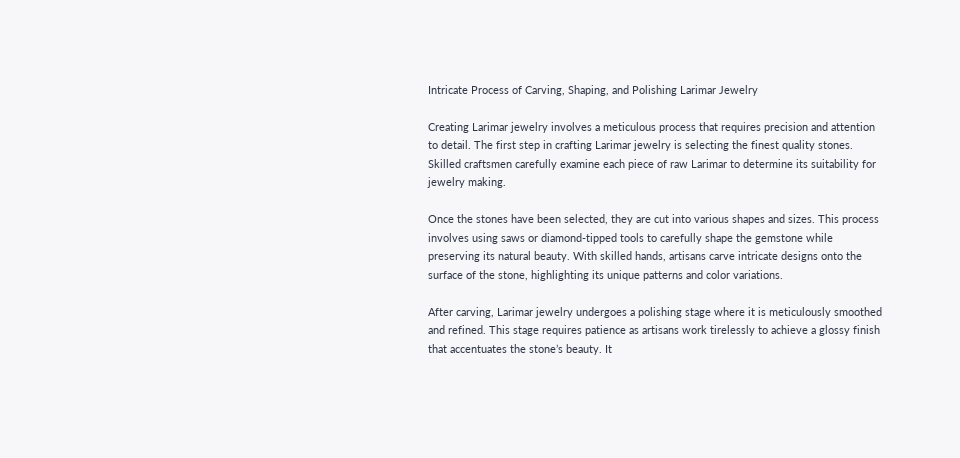Intricate Process of Carving, Shaping, and Polishing Larimar Jewelry

Creating Larimar jewelry involves a meticulous process that requires precision and attention to detail. The first step in crafting Larimar jewelry is selecting the finest quality stones. Skilled craftsmen carefully examine each piece of raw Larimar to determine its suitability for jewelry making.

Once the stones have been selected, they are cut into various shapes and sizes. This process involves using saws or diamond-tipped tools to carefully shape the gemstone while preserving its natural beauty. With skilled hands, artisans carve intricate designs onto the surface of the stone, highlighting its unique patterns and color variations.

After carving, Larimar jewelry undergoes a polishing stage where it is meticulously smoothed and refined. This stage requires patience as artisans work tirelessly to achieve a glossy finish that accentuates the stone’s beauty. It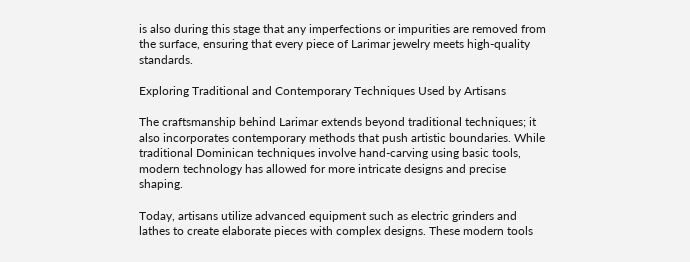is also during this stage that any imperfections or impurities are removed from the surface, ensuring that every piece of Larimar jewelry meets high-quality standards.

Exploring Traditional and Contemporary Techniques Used by Artisans

The craftsmanship behind Larimar extends beyond traditional techniques; it also incorporates contemporary methods that push artistic boundaries. While traditional Dominican techniques involve hand-carving using basic tools, modern technology has allowed for more intricate designs and precise shaping.

Today, artisans utilize advanced equipment such as electric grinders and lathes to create elaborate pieces with complex designs. These modern tools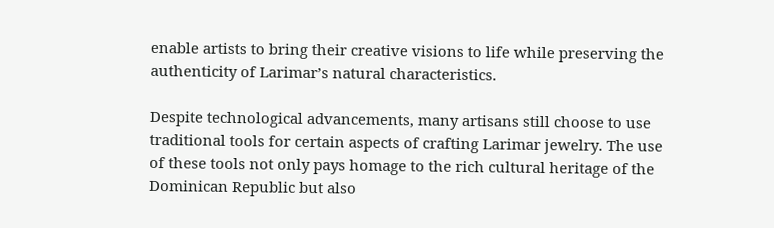enable artists to bring their creative visions to life while preserving the authenticity of Larimar’s natural characteristics.

Despite technological advancements, many artisans still choose to use traditional tools for certain aspects of crafting Larimar jewelry. The use of these tools not only pays homage to the rich cultural heritage of the Dominican Republic but also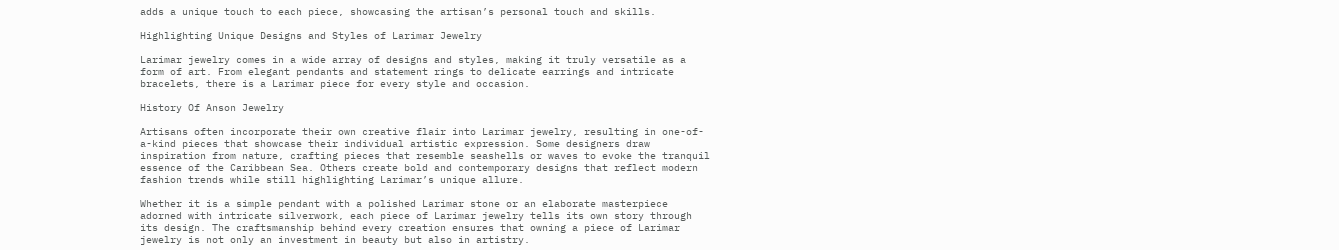adds a unique touch to each piece, showcasing the artisan’s personal touch and skills.

Highlighting Unique Designs and Styles of Larimar Jewelry

Larimar jewelry comes in a wide array of designs and styles, making it truly versatile as a form of art. From elegant pendants and statement rings to delicate earrings and intricate bracelets, there is a Larimar piece for every style and occasion.

History Of Anson Jewelry

Artisans often incorporate their own creative flair into Larimar jewelry, resulting in one-of-a-kind pieces that showcase their individual artistic expression. Some designers draw inspiration from nature, crafting pieces that resemble seashells or waves to evoke the tranquil essence of the Caribbean Sea. Others create bold and contemporary designs that reflect modern fashion trends while still highlighting Larimar’s unique allure.

Whether it is a simple pendant with a polished Larimar stone or an elaborate masterpiece adorned with intricate silverwork, each piece of Larimar jewelry tells its own story through its design. The craftsmanship behind every creation ensures that owning a piece of Larimar jewelry is not only an investment in beauty but also in artistry.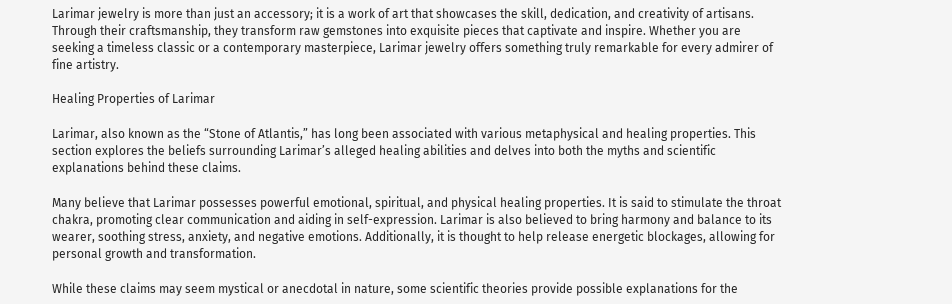Larimar jewelry is more than just an accessory; it is a work of art that showcases the skill, dedication, and creativity of artisans. Through their craftsmanship, they transform raw gemstones into exquisite pieces that captivate and inspire. Whether you are seeking a timeless classic or a contemporary masterpiece, Larimar jewelry offers something truly remarkable for every admirer of fine artistry.

Healing Properties of Larimar

Larimar, also known as the “Stone of Atlantis,” has long been associated with various metaphysical and healing properties. This section explores the beliefs surrounding Larimar’s alleged healing abilities and delves into both the myths and scientific explanations behind these claims.

Many believe that Larimar possesses powerful emotional, spiritual, and physical healing properties. It is said to stimulate the throat chakra, promoting clear communication and aiding in self-expression. Larimar is also believed to bring harmony and balance to its wearer, soothing stress, anxiety, and negative emotions. Additionally, it is thought to help release energetic blockages, allowing for personal growth and transformation.

While these claims may seem mystical or anecdotal in nature, some scientific theories provide possible explanations for the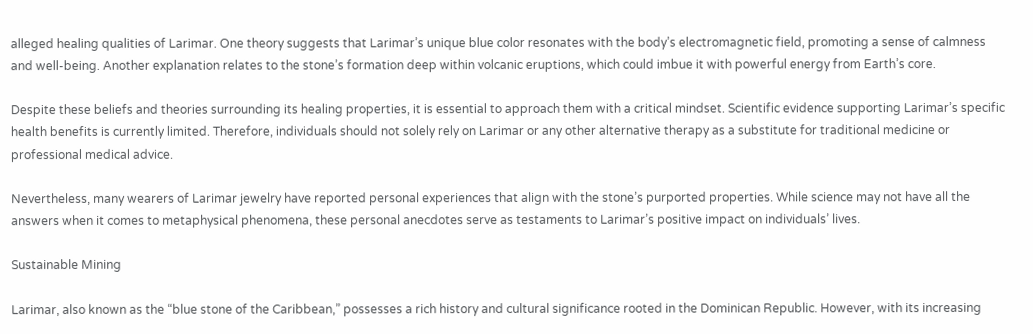alleged healing qualities of Larimar. One theory suggests that Larimar’s unique blue color resonates with the body’s electromagnetic field, promoting a sense of calmness and well-being. Another explanation relates to the stone’s formation deep within volcanic eruptions, which could imbue it with powerful energy from Earth’s core.

Despite these beliefs and theories surrounding its healing properties, it is essential to approach them with a critical mindset. Scientific evidence supporting Larimar’s specific health benefits is currently limited. Therefore, individuals should not solely rely on Larimar or any other alternative therapy as a substitute for traditional medicine or professional medical advice.

Nevertheless, many wearers of Larimar jewelry have reported personal experiences that align with the stone’s purported properties. While science may not have all the answers when it comes to metaphysical phenomena, these personal anecdotes serve as testaments to Larimar’s positive impact on individuals’ lives.

Sustainable Mining

Larimar, also known as the “blue stone of the Caribbean,” possesses a rich history and cultural significance rooted in the Dominican Republic. However, with its increasing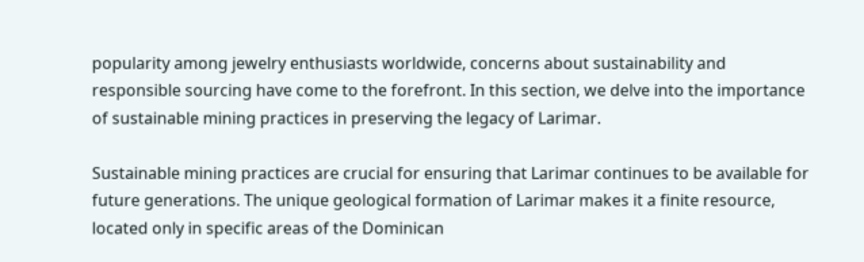popularity among jewelry enthusiasts worldwide, concerns about sustainability and responsible sourcing have come to the forefront. In this section, we delve into the importance of sustainable mining practices in preserving the legacy of Larimar.

Sustainable mining practices are crucial for ensuring that Larimar continues to be available for future generations. The unique geological formation of Larimar makes it a finite resource, located only in specific areas of the Dominican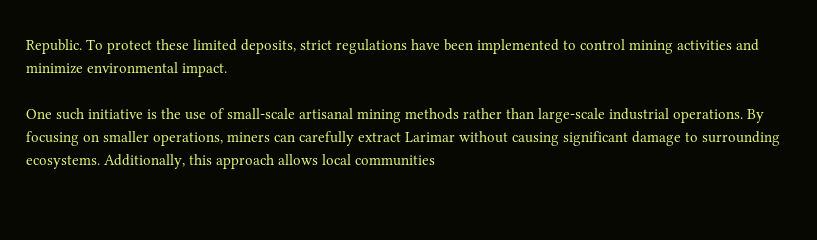Republic. To protect these limited deposits, strict regulations have been implemented to control mining activities and minimize environmental impact.

One such initiative is the use of small-scale artisanal mining methods rather than large-scale industrial operations. By focusing on smaller operations, miners can carefully extract Larimar without causing significant damage to surrounding ecosystems. Additionally, this approach allows local communities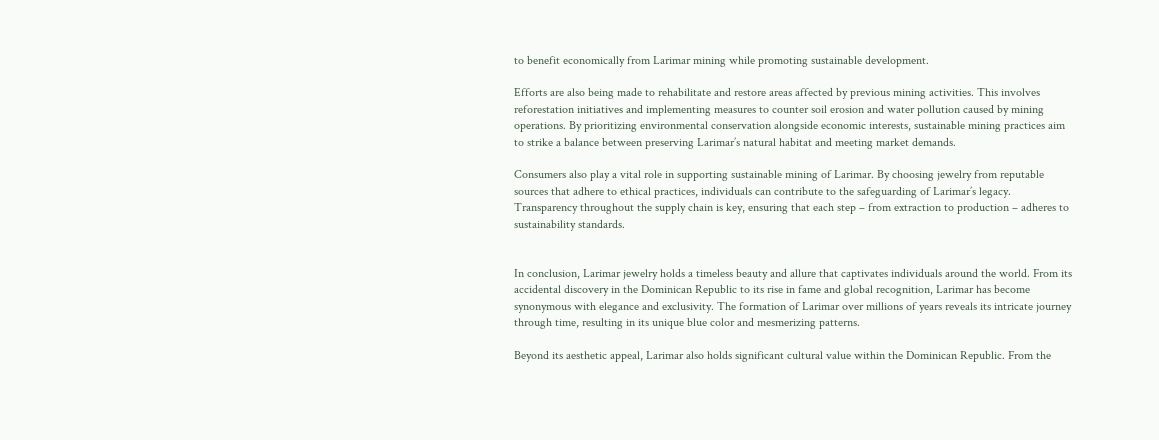to benefit economically from Larimar mining while promoting sustainable development.

Efforts are also being made to rehabilitate and restore areas affected by previous mining activities. This involves reforestation initiatives and implementing measures to counter soil erosion and water pollution caused by mining operations. By prioritizing environmental conservation alongside economic interests, sustainable mining practices aim to strike a balance between preserving Larimar’s natural habitat and meeting market demands.

Consumers also play a vital role in supporting sustainable mining of Larimar. By choosing jewelry from reputable sources that adhere to ethical practices, individuals can contribute to the safeguarding of Larimar’s legacy. Transparency throughout the supply chain is key, ensuring that each step – from extraction to production – adheres to sustainability standards.


In conclusion, Larimar jewelry holds a timeless beauty and allure that captivates individuals around the world. From its accidental discovery in the Dominican Republic to its rise in fame and global recognition, Larimar has become synonymous with elegance and exclusivity. The formation of Larimar over millions of years reveals its intricate journey through time, resulting in its unique blue color and mesmerizing patterns.

Beyond its aesthetic appeal, Larimar also holds significant cultural value within the Dominican Republic. From the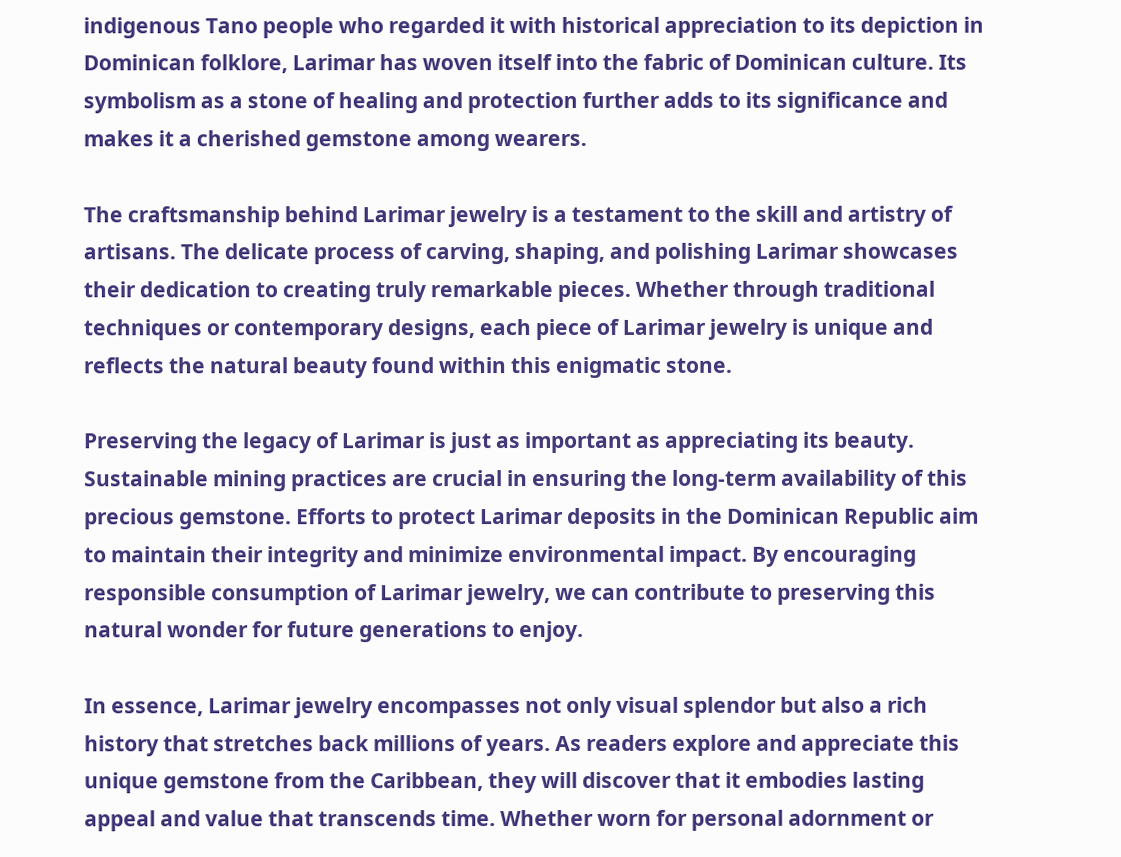indigenous Tano people who regarded it with historical appreciation to its depiction in Dominican folklore, Larimar has woven itself into the fabric of Dominican culture. Its symbolism as a stone of healing and protection further adds to its significance and makes it a cherished gemstone among wearers.

The craftsmanship behind Larimar jewelry is a testament to the skill and artistry of artisans. The delicate process of carving, shaping, and polishing Larimar showcases their dedication to creating truly remarkable pieces. Whether through traditional techniques or contemporary designs, each piece of Larimar jewelry is unique and reflects the natural beauty found within this enigmatic stone.

Preserving the legacy of Larimar is just as important as appreciating its beauty. Sustainable mining practices are crucial in ensuring the long-term availability of this precious gemstone. Efforts to protect Larimar deposits in the Dominican Republic aim to maintain their integrity and minimize environmental impact. By encouraging responsible consumption of Larimar jewelry, we can contribute to preserving this natural wonder for future generations to enjoy.

In essence, Larimar jewelry encompasses not only visual splendor but also a rich history that stretches back millions of years. As readers explore and appreciate this unique gemstone from the Caribbean, they will discover that it embodies lasting appeal and value that transcends time. Whether worn for personal adornment or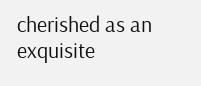cherished as an exquisite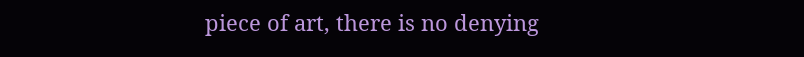piece of art, there is no denying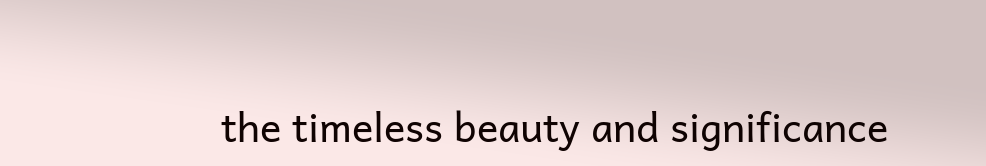the timeless beauty and significance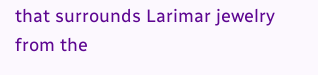that surrounds Larimar jewelry from the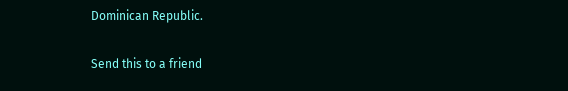Dominican Republic.

Send this to a friend